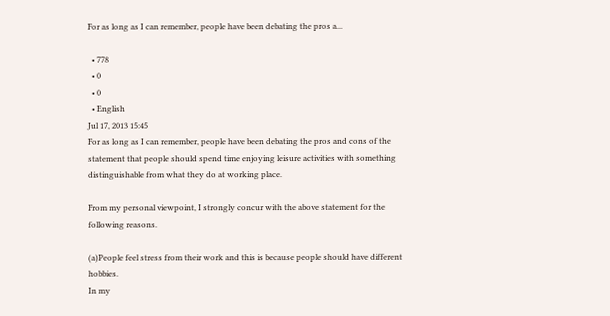For as long as I can remember, people have been debating the pros a...

  • 778
  • 0
  • 0
  • English
Jul 17, 2013 15:45
For as long as I can remember, people have been debating the pros and cons of the statement that people should spend time enjoying leisure activities with something distinguishable from what they do at working place.

From my personal viewpoint, I strongly concur with the above statement for the following reasons.

(a)People feel stress from their work and this is because people should have different hobbies.
In my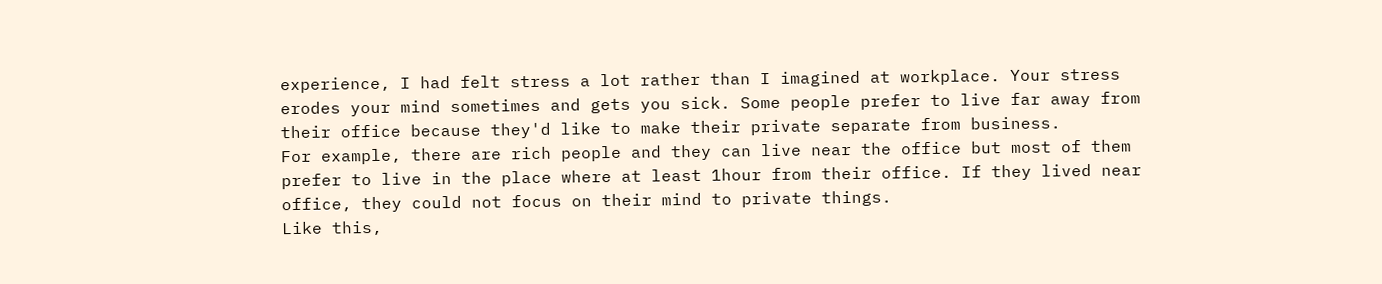experience, I had felt stress a lot rather than I imagined at workplace. Your stress erodes your mind sometimes and gets you sick. Some people prefer to live far away from their office because they'd like to make their private separate from business.
For example, there are rich people and they can live near the office but most of them prefer to live in the place where at least 1hour from their office. If they lived near office, they could not focus on their mind to private things.
Like this,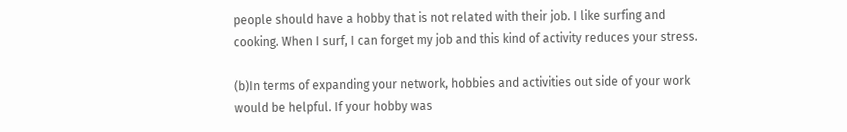people should have a hobby that is not related with their job. I like surfing and cooking. When I surf, I can forget my job and this kind of activity reduces your stress.

(b)In terms of expanding your network, hobbies and activities out side of your work would be helpful. If your hobby was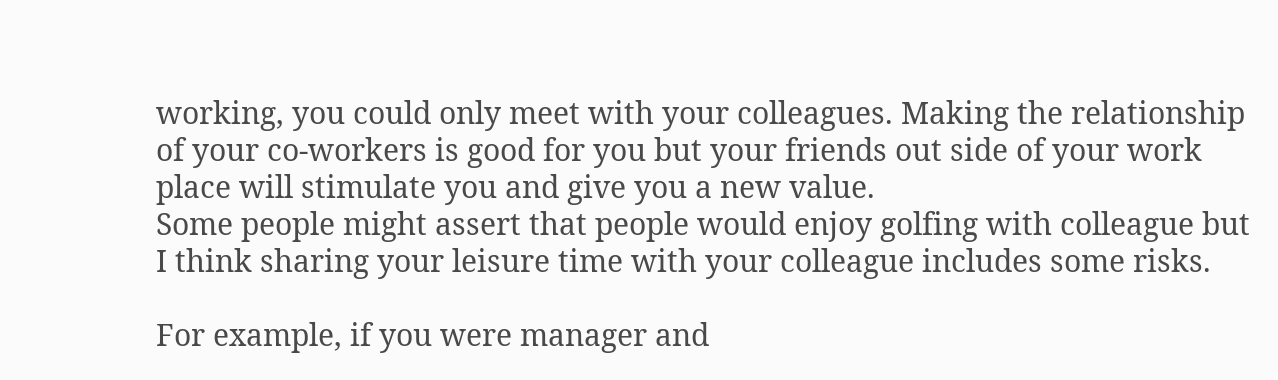working, you could only meet with your colleagues. Making the relationship of your co-workers is good for you but your friends out side of your work place will stimulate you and give you a new value.
Some people might assert that people would enjoy golfing with colleague but I think sharing your leisure time with your colleague includes some risks.

For example, if you were manager and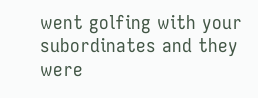went golfing with your subordinates and they were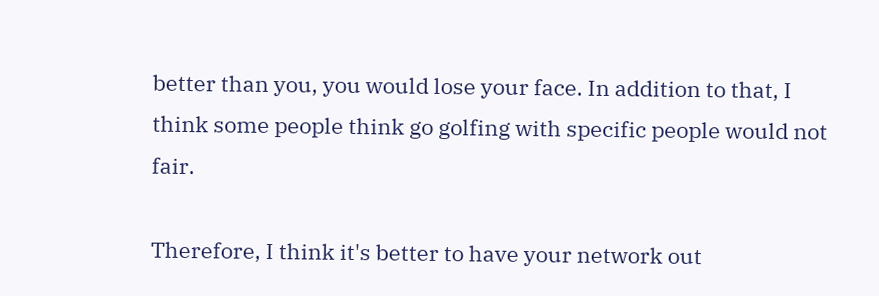better than you, you would lose your face. In addition to that, I think some people think go golfing with specific people would not fair.

Therefore, I think it's better to have your network out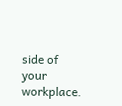side of your workplace.